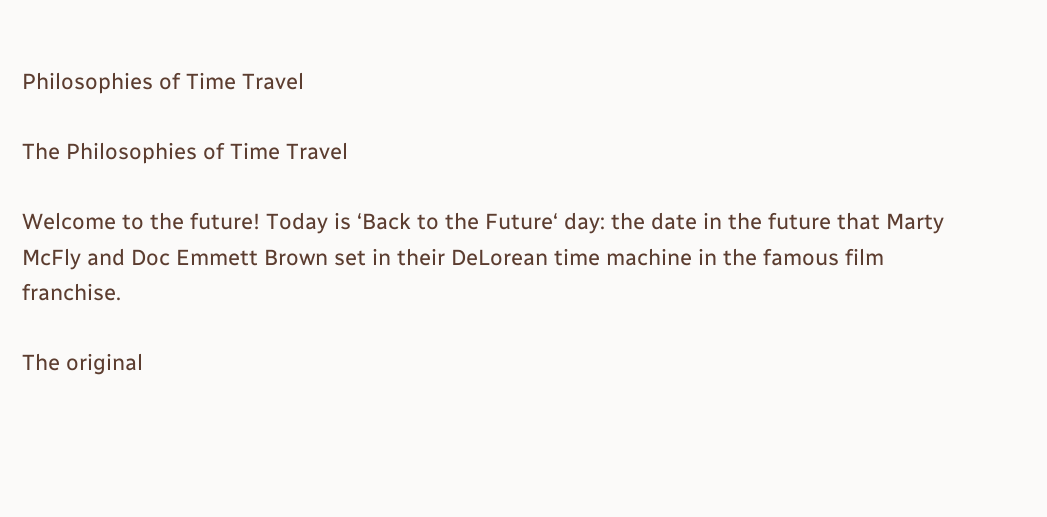Philosophies of Time Travel

The Philosophies of Time Travel

Welcome to the future! Today is ‘Back to the Future‘ day: the date in the future that Marty McFly and Doc Emmett Brown set in their DeLorean time machine in the famous film franchise.

The original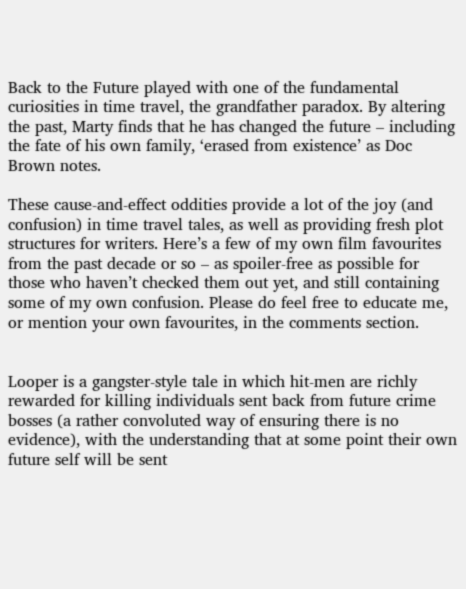Back to the Future played with one of the fundamental curiosities in time travel, the grandfather paradox. By altering the past, Marty finds that he has changed the future – including the fate of his own family, ‘erased from existence’ as Doc Brown notes.

These cause-and-effect oddities provide a lot of the joy (and confusion) in time travel tales, as well as providing fresh plot structures for writers. Here’s a few of my own film favourites from the past decade or so – as spoiler-free as possible for those who haven’t checked them out yet, and still containing some of my own confusion. Please do feel free to educate me, or mention your own favourites, in the comments section.


Looper is a gangster-style tale in which hit-men are richly rewarded for killing individuals sent back from future crime bosses (a rather convoluted way of ensuring there is no evidence), with the understanding that at some point their own future self will be sent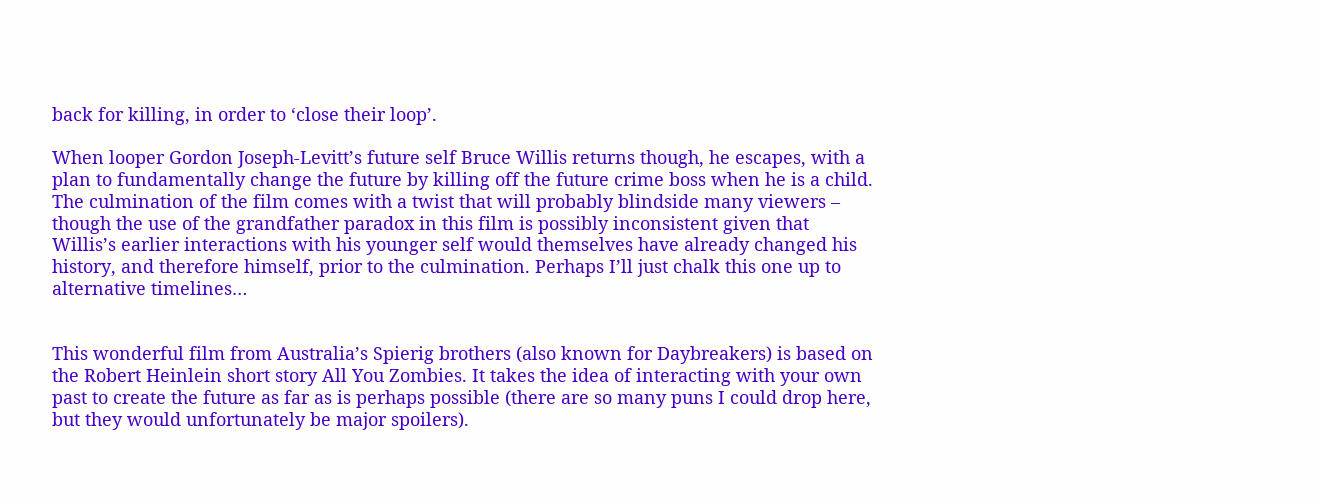back for killing, in order to ‘close their loop’.

When looper Gordon Joseph-Levitt’s future self Bruce Willis returns though, he escapes, with a plan to fundamentally change the future by killing off the future crime boss when he is a child. The culmination of the film comes with a twist that will probably blindside many viewers – though the use of the grandfather paradox in this film is possibly inconsistent given that Willis’s earlier interactions with his younger self would themselves have already changed his history, and therefore himself, prior to the culmination. Perhaps I’ll just chalk this one up to alternative timelines…


This wonderful film from Australia’s Spierig brothers (also known for Daybreakers) is based on the Robert Heinlein short story All You Zombies. It takes the idea of interacting with your own past to create the future as far as is perhaps possible (there are so many puns I could drop here, but they would unfortunately be major spoilers).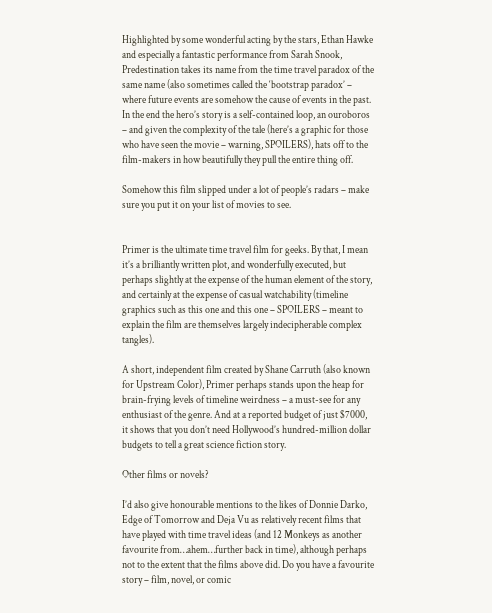Highlighted by some wonderful acting by the stars, Ethan Hawke and especially a fantastic performance from Sarah Snook, Predestination takes its name from the time travel paradox of the same name (also sometimes called the ‘bootstrap paradox’ – where future events are somehow the cause of events in the past. In the end the hero’s story is a self-contained loop, an ouroboros – and given the complexity of the tale (here’s a graphic for those who have seen the movie – warning, SPOILERS), hats off to the film-makers in how beautifully they pull the entire thing off.

Somehow this film slipped under a lot of people’s radars – make sure you put it on your list of movies to see.


Primer is the ultimate time travel film for geeks. By that, I mean it’s a brilliantly written plot, and wonderfully executed, but perhaps slightly at the expense of the human element of the story, and certainly at the expense of casual watchability (timeline graphics such as this one and this one – SPOILERS – meant to explain the film are themselves largely indecipherable complex tangles).

A short, independent film created by Shane Carruth (also known for Upstream Color), Primer perhaps stands upon the heap for brain-frying levels of timeline weirdness – a must-see for any enthusiast of the genre. And at a reported budget of just $7000, it shows that you don’t need Hollywood’s hundred-million dollar budgets to tell a great science fiction story.

Other films or novels?

I’d also give honourable mentions to the likes of Donnie Darko, Edge of Tomorrow and Deja Vu as relatively recent films that have played with time travel ideas (and 12 Monkeys as another favourite from…ahem…further back in time), although perhaps not to the extent that the films above did. Do you have a favourite story – film, novel, or comic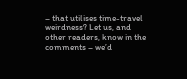– that utilises time-travel weirdness? Let us, and other readers, know in the comments – we’d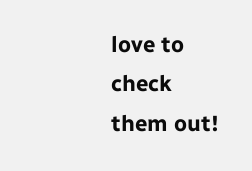love to check them out!